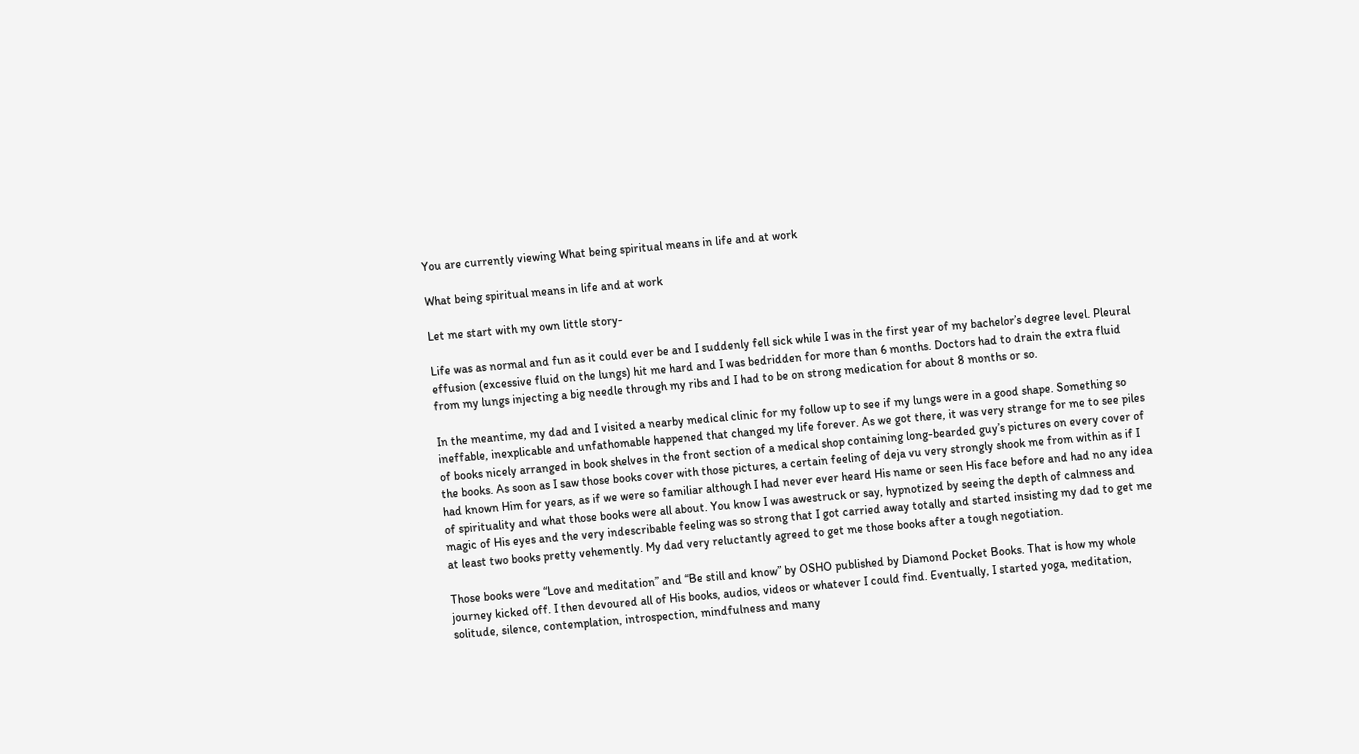You are currently viewing What being spiritual means in life and at work

What being spiritual means in life and at work

Let me start with my own little story-

Life was as normal and fun as it could ever be and I suddenly fell sick while I was in the first year of my bachelor’s degree level. Pleural effusion (excessive fluid on the lungs) hit me hard and I was bedridden for more than 6 months. Doctors had to drain the extra fluid from my lungs injecting a big needle through my ribs and I had to be on strong medication for about 8 months or so.

In the meantime, my dad and I visited a nearby medical clinic for my follow up to see if my lungs were in a good shape. Something so ineffable, inexplicable and unfathomable happened that changed my life forever. As we got there, it was very strange for me to see piles of books nicely arranged in book shelves in the front section of a medical shop containing long-bearded guy’s pictures on every cover of the books. As soon as I saw those books cover with those pictures, a certain feeling of deja vu very strongly shook me from within as if I had known Him for years, as if we were so familiar although I had never ever heard His name or seen His face before and had no any idea of spirituality and what those books were all about. You know I was awestruck or say, hypnotized by seeing the depth of calmness and magic of His eyes and the very indescribable feeling was so strong that I got carried away totally and started insisting my dad to get me at least two books pretty vehemently. My dad very reluctantly agreed to get me those books after a tough negotiation.

Those books were “Love and meditation” and “Be still and know” by OSHO published by Diamond Pocket Books. That is how my whole journey kicked off. I then devoured all of His books, audios, videos or whatever I could find. Eventually, I started yoga, meditation, solitude, silence, contemplation, introspection, mindfulness and many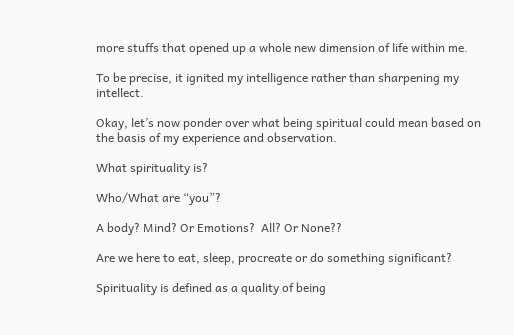more stuffs that opened up a whole new dimension of life within me.

To be precise, it ignited my intelligence rather than sharpening my intellect.

Okay, let’s now ponder over what being spiritual could mean based on the basis of my experience and observation.

What spirituality is?

Who/What are “you”?

A body? Mind? Or Emotions?  All? Or None??

Are we here to eat, sleep, procreate or do something significant?

Spirituality is defined as a quality of being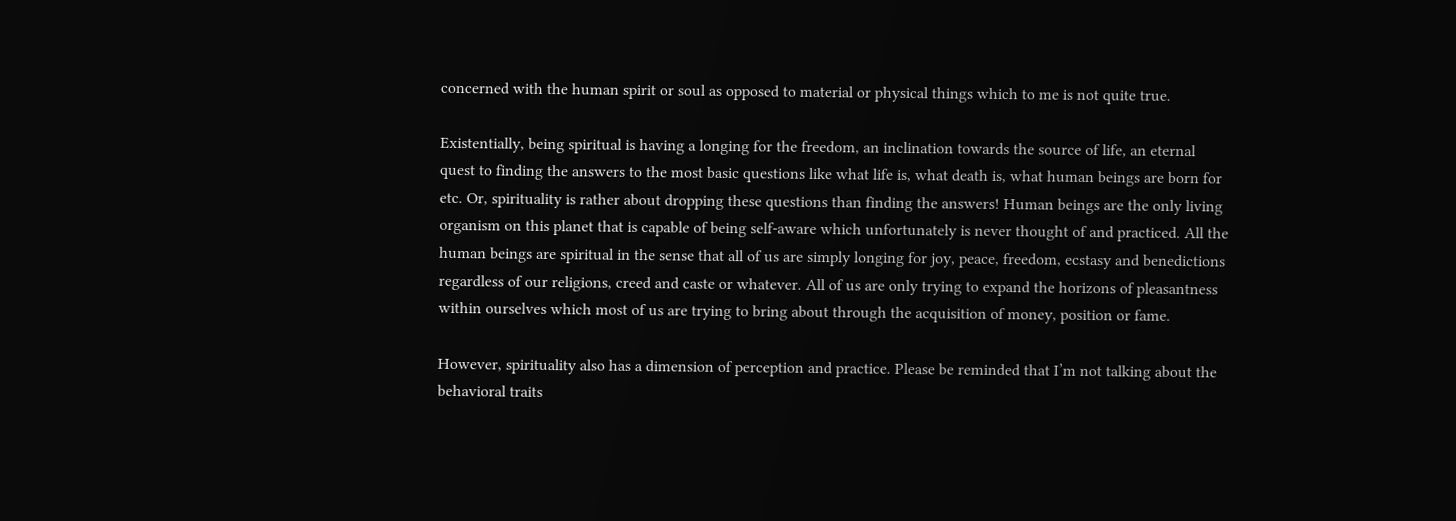concerned with the human spirit or soul as opposed to material or physical things which to me is not quite true.

Existentially, being spiritual is having a longing for the freedom, an inclination towards the source of life, an eternal quest to finding the answers to the most basic questions like what life is, what death is, what human beings are born for etc. Or, spirituality is rather about dropping these questions than finding the answers! Human beings are the only living organism on this planet that is capable of being self-aware which unfortunately is never thought of and practiced. All the human beings are spiritual in the sense that all of us are simply longing for joy, peace, freedom, ecstasy and benedictions regardless of our religions, creed and caste or whatever. All of us are only trying to expand the horizons of pleasantness within ourselves which most of us are trying to bring about through the acquisition of money, position or fame.

However, spirituality also has a dimension of perception and practice. Please be reminded that I’m not talking about the behavioral traits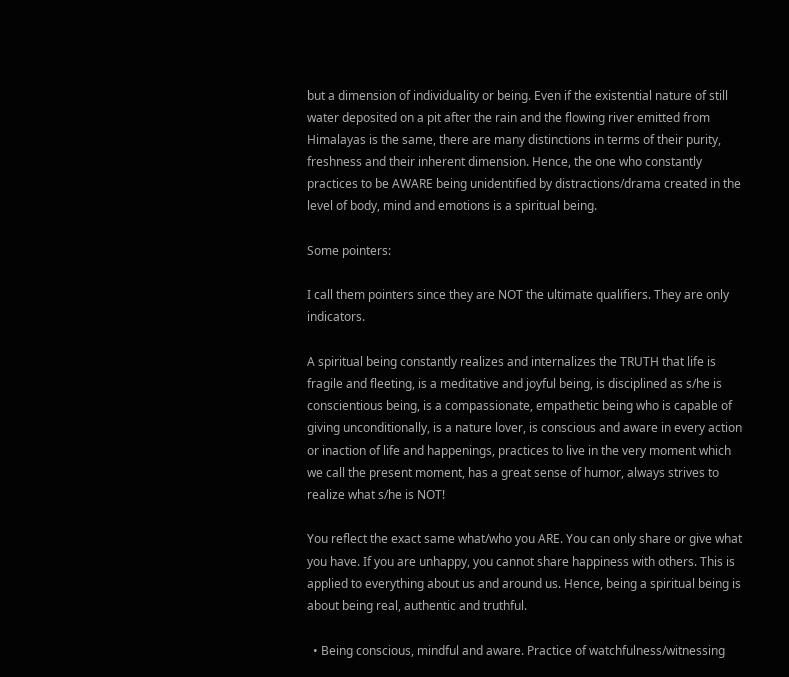but a dimension of individuality or being. Even if the existential nature of still water deposited on a pit after the rain and the flowing river emitted from Himalayas is the same, there are many distinctions in terms of their purity, freshness and their inherent dimension. Hence, the one who constantly practices to be AWARE being unidentified by distractions/drama created in the level of body, mind and emotions is a spiritual being.

Some pointers:

I call them pointers since they are NOT the ultimate qualifiers. They are only indicators.

A spiritual being constantly realizes and internalizes the TRUTH that life is fragile and fleeting, is a meditative and joyful being, is disciplined as s/he is conscientious being, is a compassionate, empathetic being who is capable of giving unconditionally, is a nature lover, is conscious and aware in every action or inaction of life and happenings, practices to live in the very moment which we call the present moment, has a great sense of humor, always strives to realize what s/he is NOT!

You reflect the exact same what/who you ARE. You can only share or give what you have. If you are unhappy, you cannot share happiness with others. This is applied to everything about us and around us. Hence, being a spiritual being is about being real, authentic and truthful.

  • Being conscious, mindful and aware. Practice of watchfulness/witnessing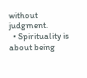without judgment.
  • Spirituality is about being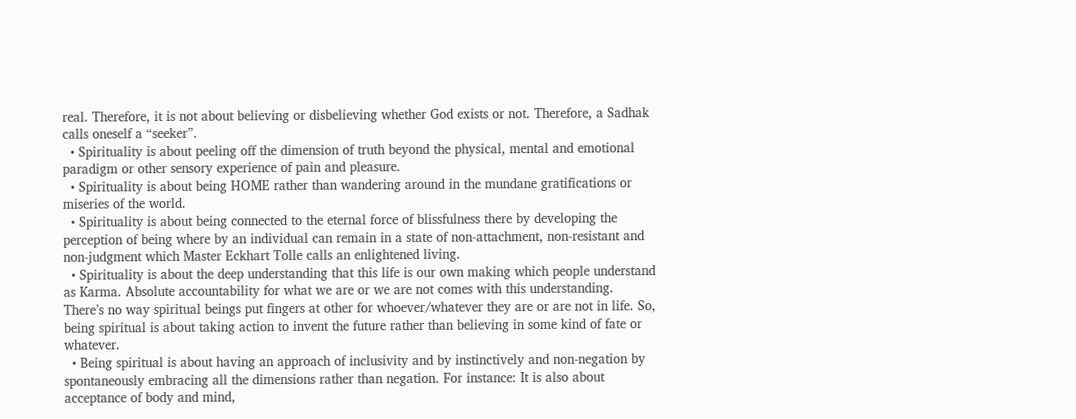real. Therefore, it is not about believing or disbelieving whether God exists or not. Therefore, a Sadhak calls oneself a “seeker”.
  • Spirituality is about peeling off the dimension of truth beyond the physical, mental and emotional paradigm or other sensory experience of pain and pleasure.
  • Spirituality is about being HOME rather than wandering around in the mundane gratifications or miseries of the world.
  • Spirituality is about being connected to the eternal force of blissfulness there by developing the perception of being where by an individual can remain in a state of non-attachment, non-resistant and non-judgment which Master Eckhart Tolle calls an enlightened living.
  • Spirituality is about the deep understanding that this life is our own making which people understand as Karma. Absolute accountability for what we are or we are not comes with this understanding. There’s no way spiritual beings put fingers at other for whoever/whatever they are or are not in life. So, being spiritual is about taking action to invent the future rather than believing in some kind of fate or whatever.
  • Being spiritual is about having an approach of inclusivity and by instinctively and non-negation by spontaneously embracing all the dimensions rather than negation. For instance: It is also about acceptance of body and mind,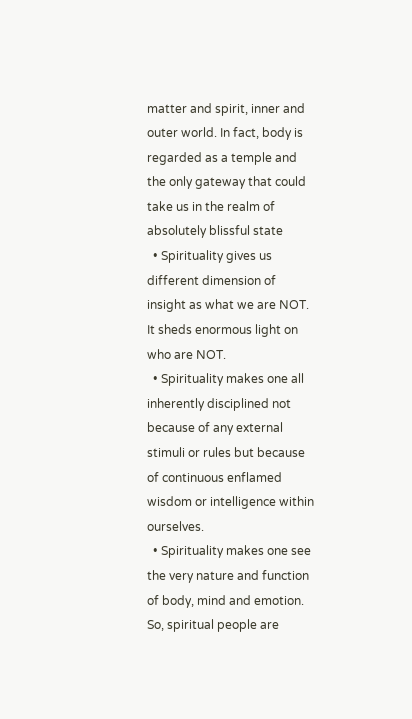matter and spirit, inner and outer world. In fact, body is regarded as a temple and the only gateway that could take us in the realm of absolutely blissful state
  • Spirituality gives us different dimension of insight as what we are NOT. It sheds enormous light on who are NOT.
  • Spirituality makes one all inherently disciplined not because of any external stimuli or rules but because of continuous enflamed wisdom or intelligence within ourselves.
  • Spirituality makes one see the very nature and function of body, mind and emotion. So, spiritual people are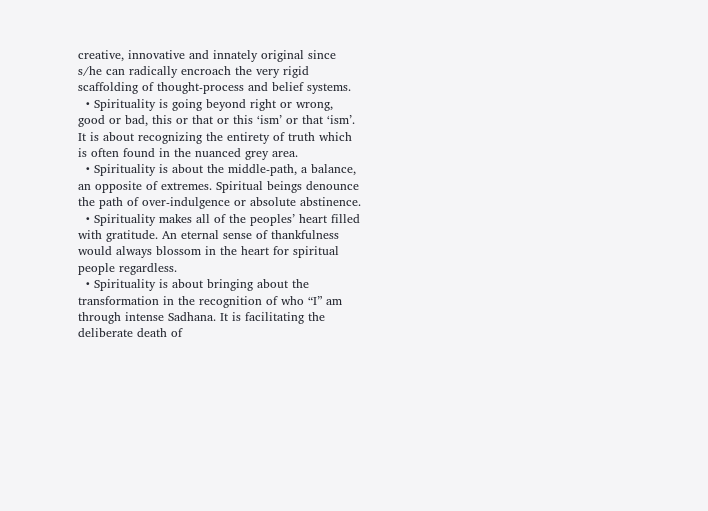creative, innovative and innately original since s/he can radically encroach the very rigid scaffolding of thought-process and belief systems.
  • Spirituality is going beyond right or wrong, good or bad, this or that or this ‘ism’ or that ‘ism’. It is about recognizing the entirety of truth which is often found in the nuanced grey area.
  • Spirituality is about the middle-path, a balance, an opposite of extremes. Spiritual beings denounce the path of over-indulgence or absolute abstinence.
  • Spirituality makes all of the peoples’ heart filled with gratitude. An eternal sense of thankfulness would always blossom in the heart for spiritual people regardless.
  • Spirituality is about bringing about the transformation in the recognition of who “I” am through intense Sadhana. It is facilitating the deliberate death of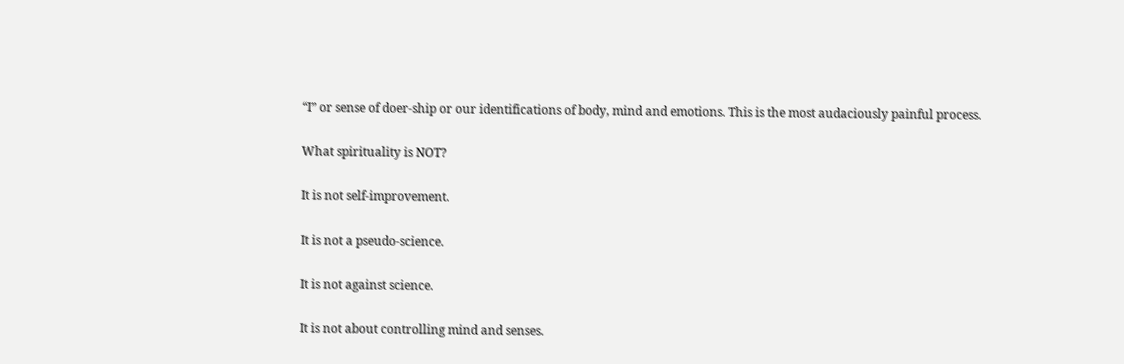“I” or sense of doer-ship or our identifications of body, mind and emotions. This is the most audaciously painful process.

What spirituality is NOT?

It is not self-improvement.

It is not a pseudo-science.

It is not against science.

It is not about controlling mind and senses.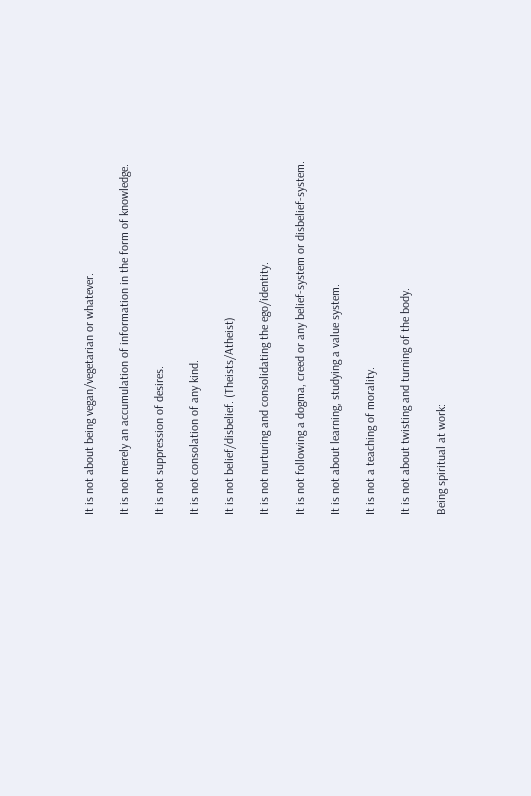It is not about being vegan/vegetarian or whatever.

It is not merely an accumulation of information in the form of knowledge.

It is not suppression of desires.

It is not consolation of any kind.

It is not belief/disbelief. (Theists/Atheist)

It is not nurturing and consolidating the ego/identity.

It is not following a dogma, creed or any belief-system or disbelief-system.

It is not about learning, studying a value system.

It is not a teaching of morality.

It is not about twisting and turning of the body.

Being spiritual at work: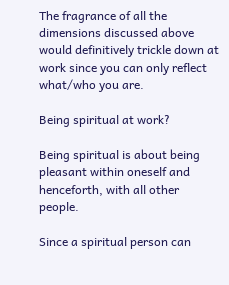The fragrance of all the dimensions discussed above would definitively trickle down at work since you can only reflect what/who you are.

Being spiritual at work?

Being spiritual is about being pleasant within oneself and henceforth, with all other people.

Since a spiritual person can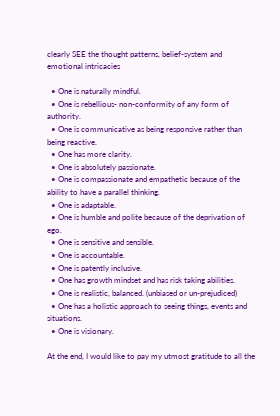clearly SEE the thought patterns, belief-system and emotional intricacies

  • One is naturally mindful.
  • One is rebellious- non-conformity of any form of authority.
  • One is communicative as being responsive rather than being reactive.
  • One has more clarity.
  • One is absolutely passionate.
  • One is compassionate and empathetic because of the ability to have a parallel thinking.
  • One is adaptable.
  • One is humble and polite because of the deprivation of ego.
  • One is sensitive and sensible.
  • One is accountable.
  • One is patently inclusive.
  • One has growth mindset and has risk taking abilities.
  • One is realistic, balanced. (unbiased or un-prejudiced)
  • One has a holistic approach to seeing things, events and situations.
  • One is visionary.

At the end, I would like to pay my utmost gratitude to all the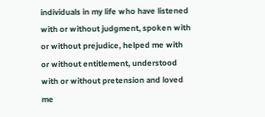individuals in my life who have listened with or without judgment, spoken with or without prejudice, helped me with or without entitlement, understood with or without pretension and loved me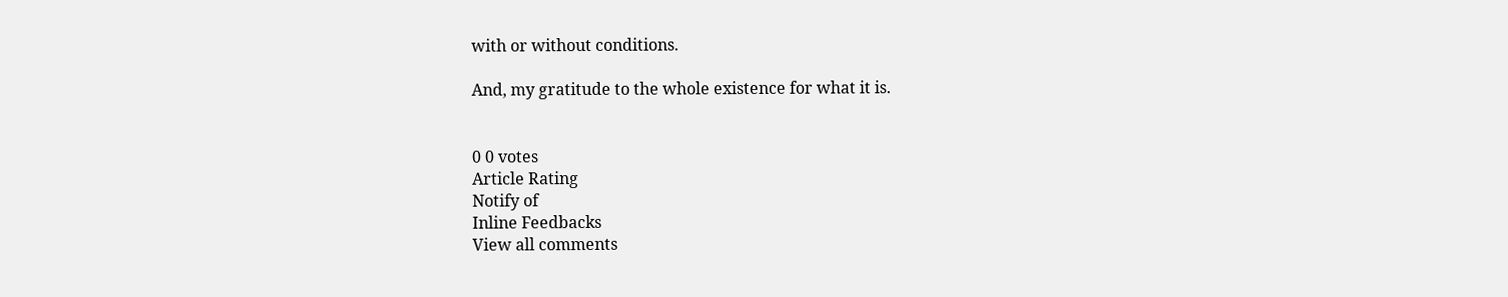with or without conditions.

And, my gratitude to the whole existence for what it is.


0 0 votes
Article Rating
Notify of
Inline Feedbacks
View all comments